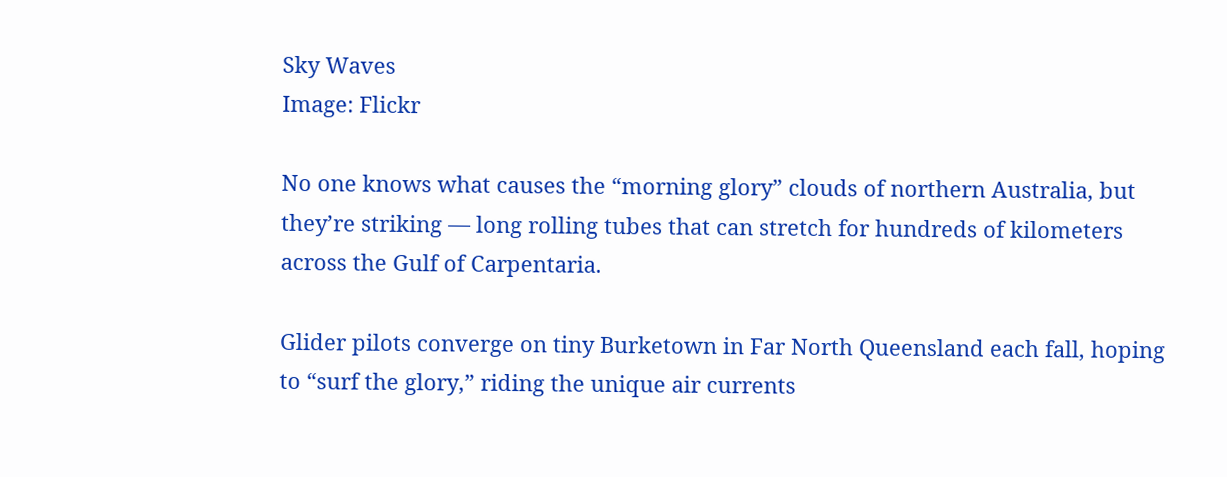Sky Waves
Image: Flickr

No one knows what causes the “morning glory” clouds of northern Australia, but they’re striking — long rolling tubes that can stretch for hundreds of kilometers across the Gulf of Carpentaria.

Glider pilots converge on tiny Burketown in Far North Queensland each fall, hoping to “surf the glory,” riding the unique air currents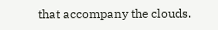that accompany the clouds.